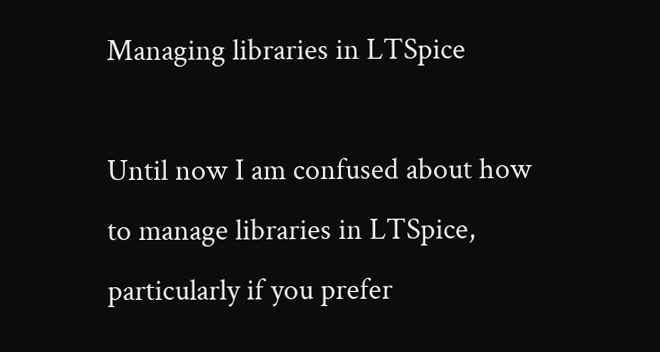Managing libraries in LTSpice

Until now I am confused about how to manage libraries in LTSpice, particularly if you prefer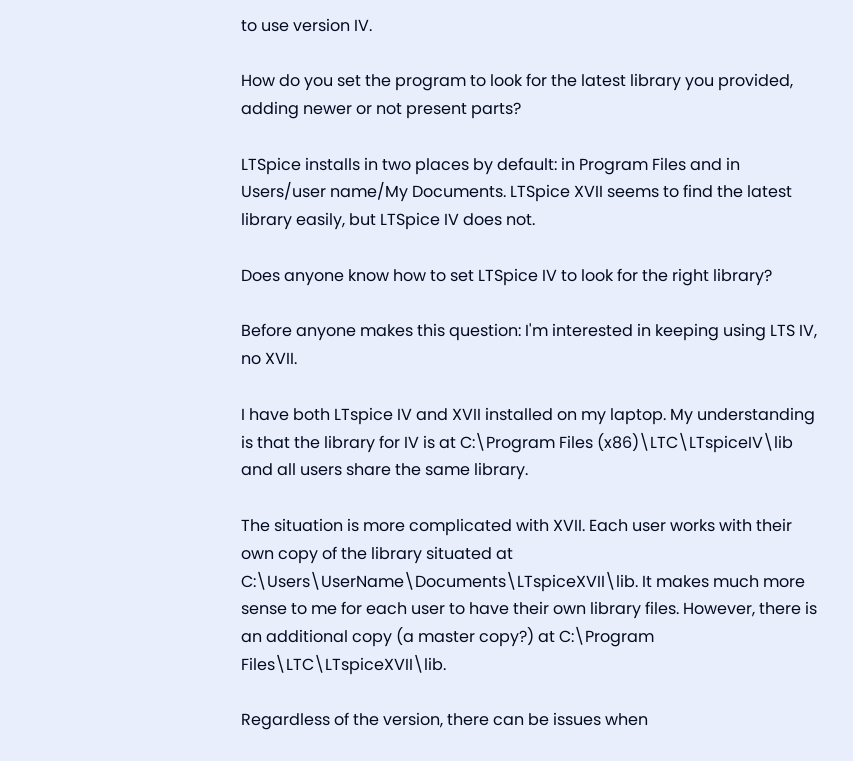to use version IV.

How do you set the program to look for the latest library you provided, adding newer or not present parts?

LTSpice installs in two places by default: in Program Files and in Users/user name/My Documents. LTSpice XVII seems to find the latest library easily, but LTSpice IV does not.

Does anyone know how to set LTSpice IV to look for the right library?

Before anyone makes this question: I'm interested in keeping using LTS IV, no XVII.

I have both LTspice IV and XVII installed on my laptop. My understanding is that the library for IV is at C:\Program Files (x86)\LTC\LTspiceIV\lib and all users share the same library.

The situation is more complicated with XVII. Each user works with their own copy of the library situated at C:\Users\UserName\Documents\LTspiceXVII\lib. It makes much more sense to me for each user to have their own library files. However, there is an additional copy (a master copy?) at C:\Program Files\LTC\LTspiceXVII\lib.

Regardless of the version, there can be issues when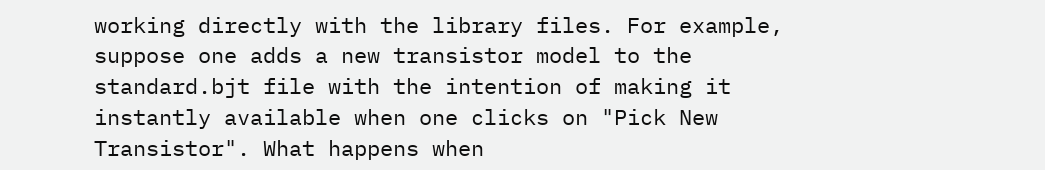working directly with the library files. For example, suppose one adds a new transistor model to the standard.bjt file with the intention of making it instantly available when one clicks on "Pick New Transistor". What happens when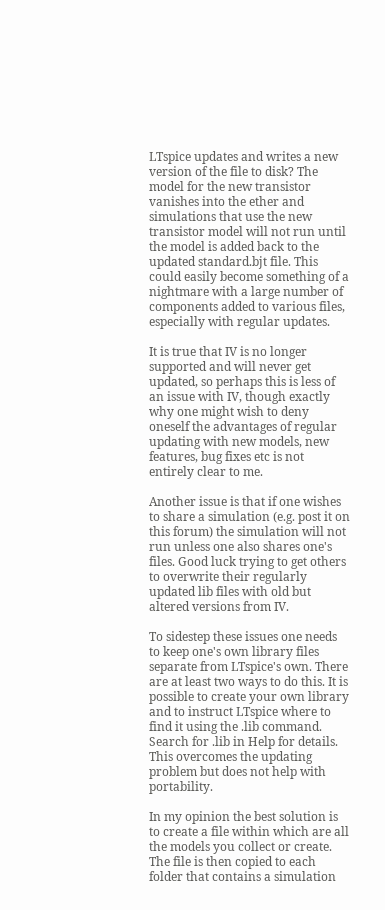LTspice updates and writes a new version of the file to disk? The model for the new transistor vanishes into the ether and simulations that use the new transistor model will not run until the model is added back to the updated standard.bjt file. This could easily become something of a nightmare with a large number of components added to various files, especially with regular updates.

It is true that IV is no longer supported and will never get updated, so perhaps this is less of an issue with IV, though exactly why one might wish to deny oneself the advantages of regular updating with new models, new features, bug fixes etc is not entirely clear to me.

Another issue is that if one wishes to share a simulation (e.g. post it on this forum) the simulation will not run unless one also shares one's files. Good luck trying to get others to overwrite their regularly updated lib files with old but altered versions from IV.

To sidestep these issues one needs to keep one's own library files separate from LTspice's own. There are at least two ways to do this. It is possible to create your own library and to instruct LTspice where to find it using the .lib command. Search for .lib in Help for details. This overcomes the updating problem but does not help with portability.

In my opinion the best solution is to create a file within which are all the models you collect or create. The file is then copied to each folder that contains a simulation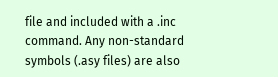file and included with a .inc command. Any non-standard symbols (.asy files) are also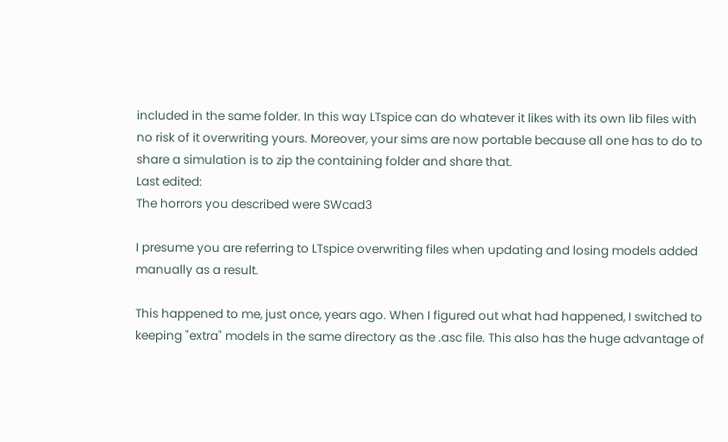included in the same folder. In this way LTspice can do whatever it likes with its own lib files with no risk of it overwriting yours. Moreover, your sims are now portable because all one has to do to share a simulation is to zip the containing folder and share that.
Last edited:
The horrors you described were SWcad3

I presume you are referring to LTspice overwriting files when updating and losing models added manually as a result.

This happened to me, just once, years ago. When I figured out what had happened, I switched to keeping "extra" models in the same directory as the .asc file. This also has the huge advantage of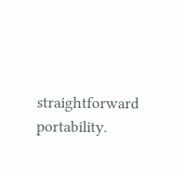straightforward portability.